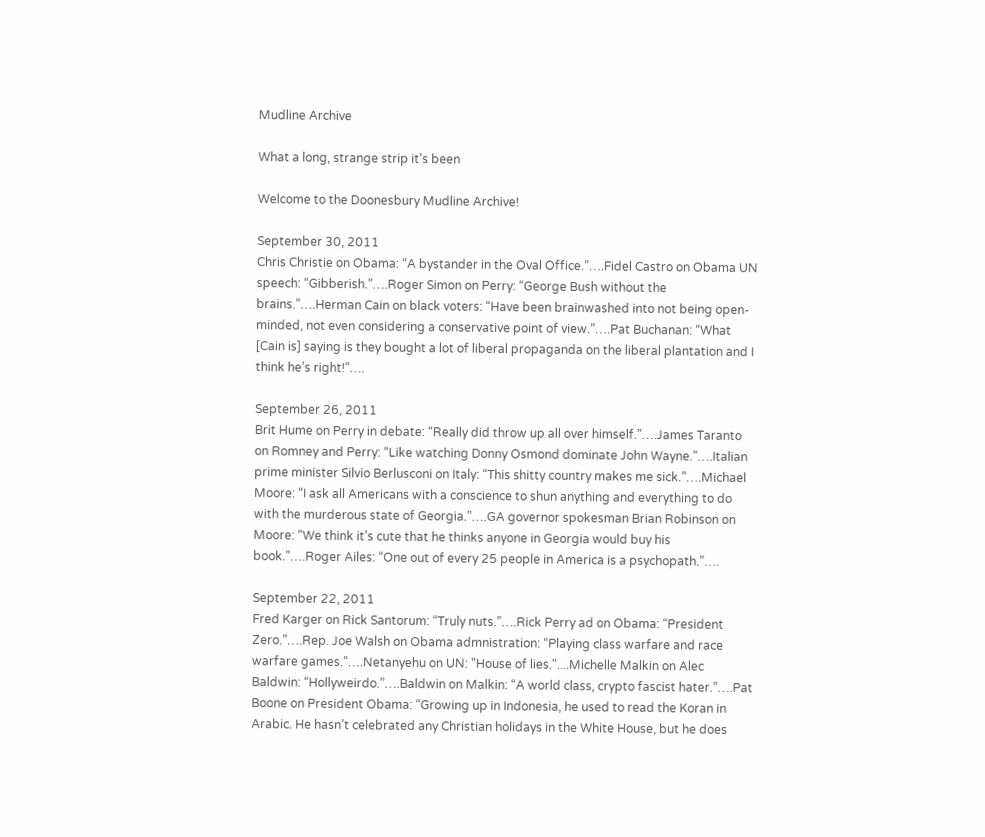Mudline Archive

What a long, strange strip it's been

Welcome to the Doonesbury Mudline Archive!

September 30, 2011
Chris Christie on Obama: “A bystander in the Oval Office.”….Fidel Castro on Obama UN speech: “Gibberish.”….Roger Simon on Perry: “George Bush without the brains.”….Herman Cain on black voters: “Have been brainwashed into not being open-minded, not even considering a conservative point of view.”….Pat Buchanan: “What [Cain is] saying is they bought a lot of liberal propaganda on the liberal plantation and I think he’s right!”….

September 26, 2011
Brit Hume on Perry in debate: “Really did throw up all over himself.”….James Taranto on Romney and Perry: “Like watching Donny Osmond dominate John Wayne.”….Italian prime minister Silvio Berlusconi on Italy: “This shitty country makes me sick.”….Michael Moore: “I ask all Americans with a conscience to shun anything and everything to do with the murderous state of Georgia.”….GA governor spokesman Brian Robinson on Moore: “We think it’s cute that he thinks anyone in Georgia would buy his book.”….Roger Ailes: “One out of every 25 people in America is a psychopath.”….

September 22, 2011
Fred Karger on Rick Santorum: “Truly nuts.”….Rick Perry ad on Obama: “President Zero.”….Rep. Joe Walsh on Obama admnistration: “Playing class warfare and race warfare games.”….Netanyehu on UN: "House of lies."....Michelle Malkin on Alec Baldwin: “Hollyweirdo.”….Baldwin on Malkin: “A world class, crypto fascist hater.”….Pat Boone on President Obama: “Growing up in Indonesia, he used to read the Koran in Arabic. He hasn’t celebrated any Christian holidays in the White House, but he does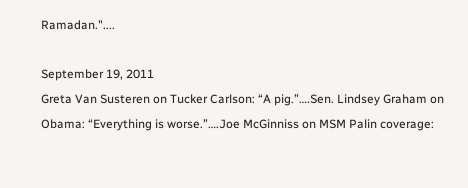Ramadan."....

September 19, 2011
Greta Van Susteren on Tucker Carlson: “A pig.”….Sen. Lindsey Graham on Obama: “Everything is worse.”….Joe McGinniss on MSM Palin coverage: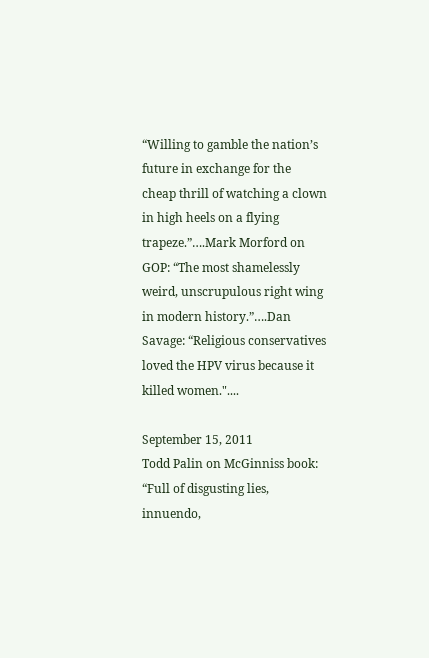“Willing to gamble the nation’s future in exchange for the cheap thrill of watching a clown in high heels on a flying trapeze.”….Mark Morford on GOP: “The most shamelessly weird, unscrupulous right wing in modern history.”….Dan Savage: “Religious conservatives loved the HPV virus because it killed women."....

September 15, 2011
Todd Palin on McGinniss book: “Full of disgusting lies, innuendo,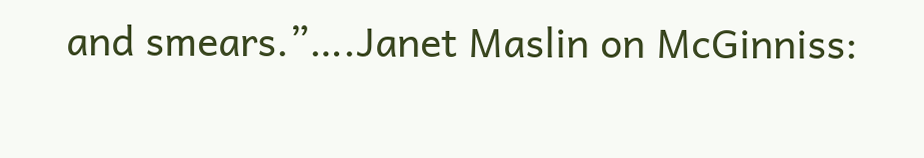and smears.”….Janet Maslin on McGinniss: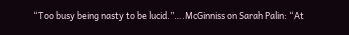“Too busy being nasty to be lucid.”….McGinniss on Sarah Palin: “At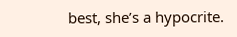best, she’s a hypocrite.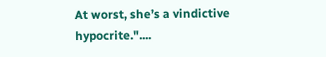At worst, she’s a vindictive hypocrite."....